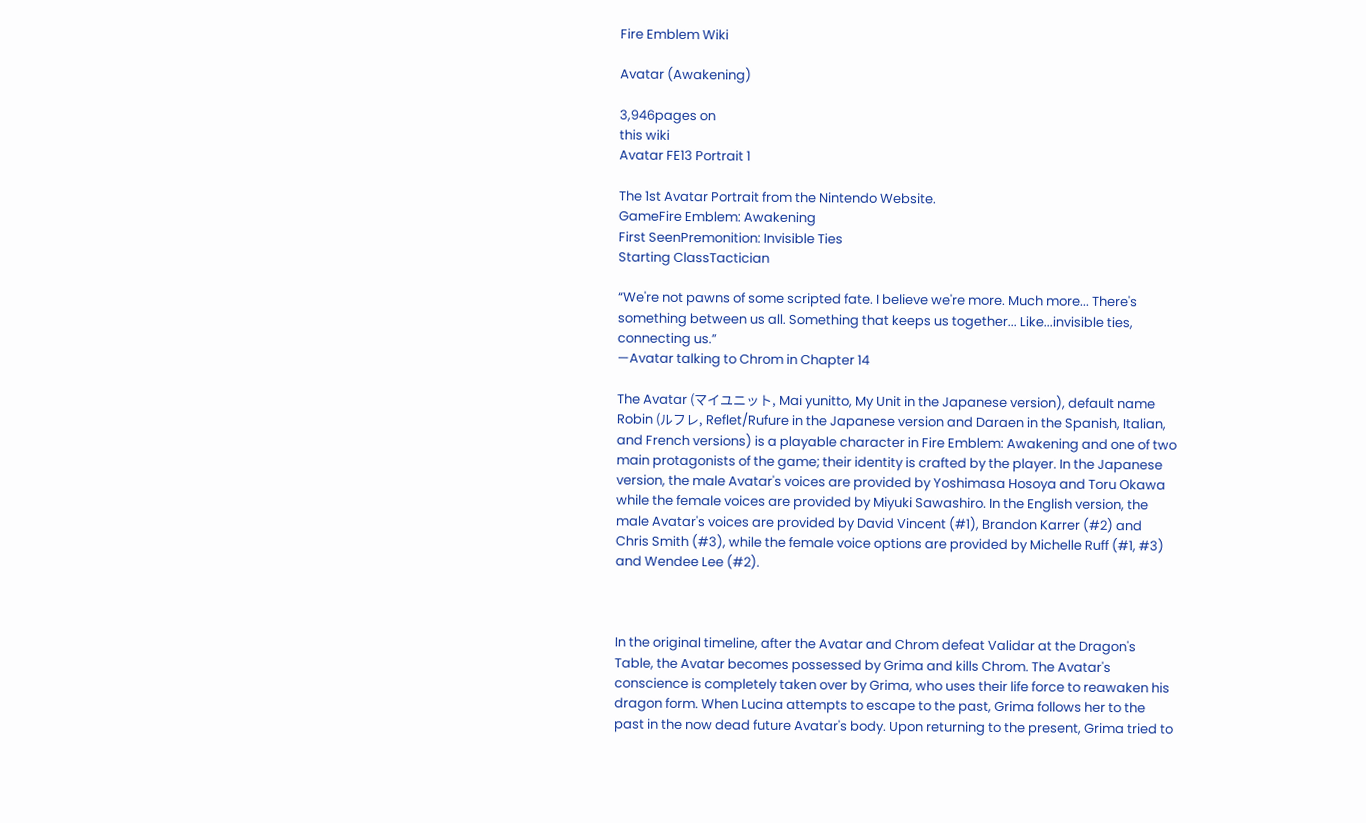Fire Emblem Wiki

Avatar (Awakening)

3,946pages on
this wiki
Avatar FE13 Portrait 1

The 1st Avatar Portrait from the Nintendo Website.
GameFire Emblem: Awakening
First SeenPremonition: Invisible Ties
Starting ClassTactician

“We're not pawns of some scripted fate. I believe we're more. Much more... There's something between us all. Something that keeps us together... Like...invisible ties, connecting us.”
—Avatar talking to Chrom in Chapter 14

The Avatar (マイユニット, Mai yunitto, My Unit in the Japanese version), default name Robin (ルフレ, Reflet/Rufure in the Japanese version and Daraen in the Spanish, Italian, and French versions) is a playable character in Fire Emblem: Awakening and one of two main protagonists of the game; their identity is crafted by the player. In the Japanese version, the male Avatar's voices are provided by Yoshimasa Hosoya and Toru Okawa while the female voices are provided by Miyuki Sawashiro. In the English version, the male Avatar's voices are provided by David Vincent (#1), Brandon Karrer (#2) and Chris Smith (#3), while the female voice options are provided by Michelle Ruff (#1, #3) and Wendee Lee (#2).



In the original timeline, after the Avatar and Chrom defeat Validar at the Dragon's Table, the Avatar becomes possessed by Grima and kills Chrom. The Avatar's conscience is completely taken over by Grima, who uses their life force to reawaken his dragon form. When Lucina attempts to escape to the past, Grima follows her to the past in the now dead future Avatar's body. Upon returning to the present, Grima tried to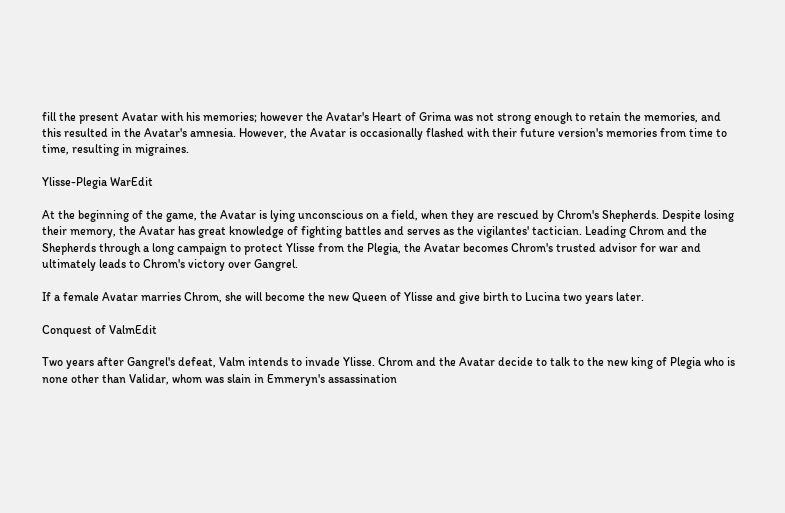fill the present Avatar with his memories; however the Avatar's Heart of Grima was not strong enough to retain the memories, and this resulted in the Avatar's amnesia. However, the Avatar is occasionally flashed with their future version's memories from time to time, resulting in migraines.

Ylisse-Plegia WarEdit

At the beginning of the game, the Avatar is lying unconscious on a field, when they are rescued by Chrom's Shepherds. Despite losing their memory, the Avatar has great knowledge of fighting battles and serves as the vigilantes' tactician. Leading Chrom and the Shepherds through a long campaign to protect Ylisse from the Plegia, the Avatar becomes Chrom's trusted advisor for war and ultimately leads to Chrom's victory over Gangrel.

If a female Avatar marries Chrom, she will become the new Queen of Ylisse and give birth to Lucina two years later.

Conquest of ValmEdit

Two years after Gangrel's defeat, Valm intends to invade Ylisse. Chrom and the Avatar decide to talk to the new king of Plegia who is none other than Validar, whom was slain in Emmeryn's assassination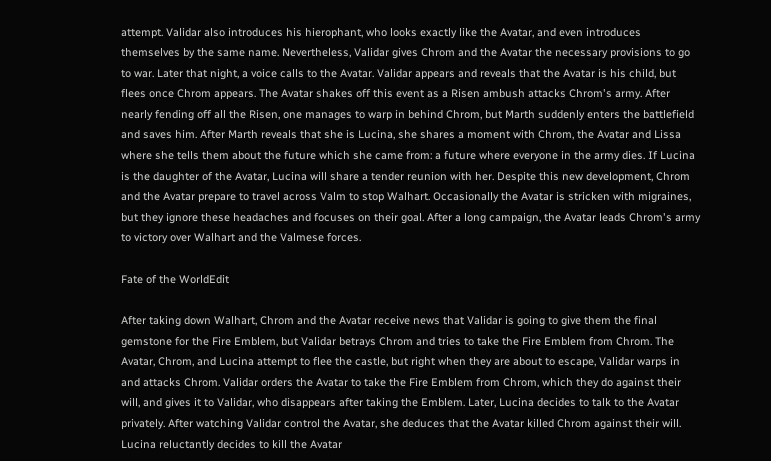attempt. Validar also introduces his hierophant, who looks exactly like the Avatar, and even introduces themselves by the same name. Nevertheless, Validar gives Chrom and the Avatar the necessary provisions to go to war. Later that night, a voice calls to the Avatar. Validar appears and reveals that the Avatar is his child, but flees once Chrom appears. The Avatar shakes off this event as a Risen ambush attacks Chrom's army. After nearly fending off all the Risen, one manages to warp in behind Chrom, but Marth suddenly enters the battlefield and saves him. After Marth reveals that she is Lucina, she shares a moment with Chrom, the Avatar and Lissa where she tells them about the future which she came from: a future where everyone in the army dies. If Lucina is the daughter of the Avatar, Lucina will share a tender reunion with her. Despite this new development, Chrom and the Avatar prepare to travel across Valm to stop Walhart. Occasionally the Avatar is stricken with migraines, but they ignore these headaches and focuses on their goal. After a long campaign, the Avatar leads Chrom's army to victory over Walhart and the Valmese forces.

Fate of the WorldEdit

After taking down Walhart, Chrom and the Avatar receive news that Validar is going to give them the final gemstone for the Fire Emblem, but Validar betrays Chrom and tries to take the Fire Emblem from Chrom. The Avatar, Chrom, and Lucina attempt to flee the castle, but right when they are about to escape, Validar warps in and attacks Chrom. Validar orders the Avatar to take the Fire Emblem from Chrom, which they do against their will, and gives it to Validar, who disappears after taking the Emblem. Later, Lucina decides to talk to the Avatar privately. After watching Validar control the Avatar, she deduces that the Avatar killed Chrom against their will. Lucina reluctantly decides to kill the Avatar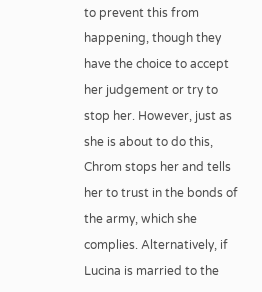to prevent this from happening, though they have the choice to accept her judgement or try to stop her. However, just as she is about to do this, Chrom stops her and tells her to trust in the bonds of the army, which she complies. Alternatively, if Lucina is married to the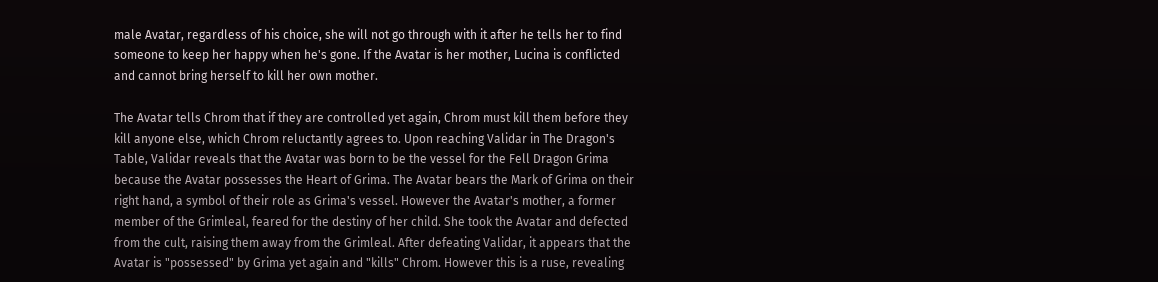male Avatar, regardless of his choice, she will not go through with it after he tells her to find someone to keep her happy when he's gone. If the Avatar is her mother, Lucina is conflicted and cannot bring herself to kill her own mother.

The Avatar tells Chrom that if they are controlled yet again, Chrom must kill them before they kill anyone else, which Chrom reluctantly agrees to. Upon reaching Validar in The Dragon's Table, Validar reveals that the Avatar was born to be the vessel for the Fell Dragon Grima because the Avatar possesses the Heart of Grima. The Avatar bears the Mark of Grima on their right hand, a symbol of their role as Grima's vessel. However the Avatar's mother, a former member of the Grimleal, feared for the destiny of her child. She took the Avatar and defected from the cult, raising them away from the Grimleal. After defeating Validar, it appears that the Avatar is "possessed" by Grima yet again and "kills" Chrom. However this is a ruse, revealing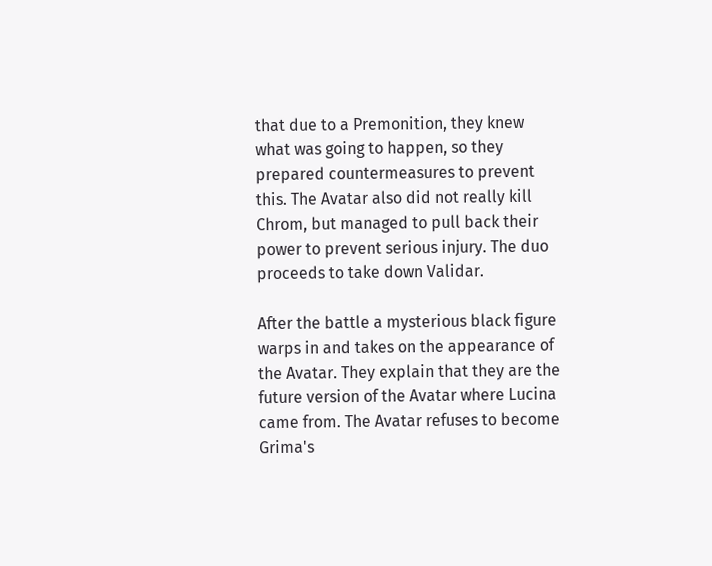that due to a Premonition, they knew what was going to happen, so they prepared countermeasures to prevent this. The Avatar also did not really kill Chrom, but managed to pull back their power to prevent serious injury. The duo proceeds to take down Validar.

After the battle a mysterious black figure warps in and takes on the appearance of the Avatar. They explain that they are the future version of the Avatar where Lucina came from. The Avatar refuses to become Grima's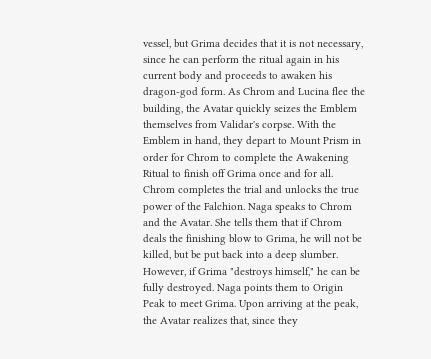vessel, but Grima decides that it is not necessary, since he can perform the ritual again in his current body and proceeds to awaken his dragon-god form. As Chrom and Lucina flee the building, the Avatar quickly seizes the Emblem themselves from Validar's corpse. With the Emblem in hand, they depart to Mount Prism in order for Chrom to complete the Awakening Ritual to finish off Grima once and for all. Chrom completes the trial and unlocks the true power of the Falchion. Naga speaks to Chrom and the Avatar. She tells them that if Chrom deals the finishing blow to Grima, he will not be killed, but be put back into a deep slumber. However, if Grima "destroys himself," he can be fully destroyed. Naga points them to Origin Peak to meet Grima. Upon arriving at the peak, the Avatar realizes that, since they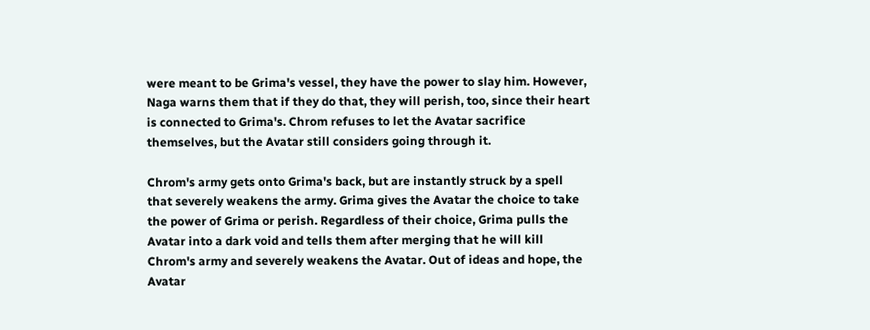were meant to be Grima's vessel, they have the power to slay him. However, Naga warns them that if they do that, they will perish, too, since their heart is connected to Grima's. Chrom refuses to let the Avatar sacrifice themselves, but the Avatar still considers going through it.

Chrom's army gets onto Grima's back, but are instantly struck by a spell that severely weakens the army. Grima gives the Avatar the choice to take the power of Grima or perish. Regardless of their choice, Grima pulls the Avatar into a dark void and tells them after merging that he will kill Chrom's army and severely weakens the Avatar. Out of ideas and hope, the Avatar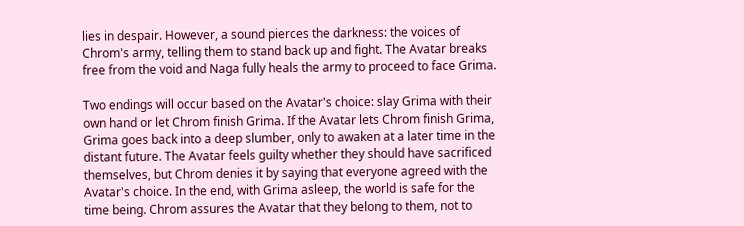lies in despair. However, a sound pierces the darkness: the voices of Chrom's army, telling them to stand back up and fight. The Avatar breaks free from the void and Naga fully heals the army to proceed to face Grima.

Two endings will occur based on the Avatar's choice: slay Grima with their own hand or let Chrom finish Grima. If the Avatar lets Chrom finish Grima, Grima goes back into a deep slumber, only to awaken at a later time in the distant future. The Avatar feels guilty whether they should have sacrificed themselves, but Chrom denies it by saying that everyone agreed with the Avatar's choice. In the end, with Grima asleep, the world is safe for the time being. Chrom assures the Avatar that they belong to them, not to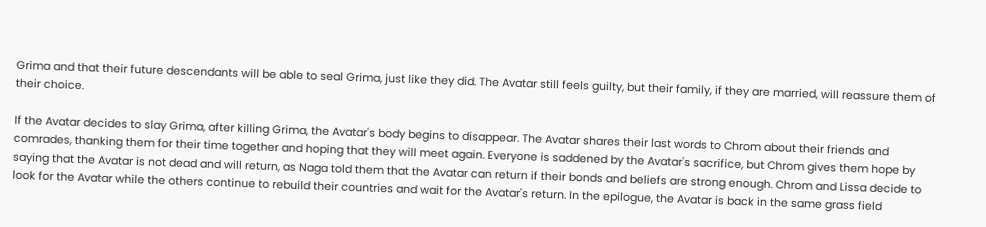Grima and that their future descendants will be able to seal Grima, just like they did. The Avatar still feels guilty, but their family, if they are married, will reassure them of their choice.

If the Avatar decides to slay Grima, after killing Grima, the Avatar's body begins to disappear. The Avatar shares their last words to Chrom about their friends and comrades, thanking them for their time together and hoping that they will meet again. Everyone is saddened by the Avatar's sacrifice, but Chrom gives them hope by saying that the Avatar is not dead and will return, as Naga told them that the Avatar can return if their bonds and beliefs are strong enough. Chrom and Lissa decide to look for the Avatar while the others continue to rebuild their countries and wait for the Avatar's return. In the epilogue, the Avatar is back in the same grass field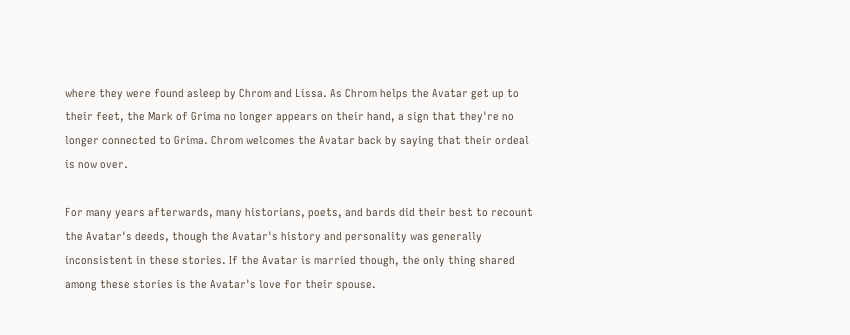where they were found asleep by Chrom and Lissa. As Chrom helps the Avatar get up to their feet, the Mark of Grima no longer appears on their hand, a sign that they're no longer connected to Grima. Chrom welcomes the Avatar back by saying that their ordeal is now over.

For many years afterwards, many historians, poets, and bards did their best to recount the Avatar's deeds, though the Avatar's history and personality was generally inconsistent in these stories. If the Avatar is married though, the only thing shared among these stories is the Avatar's love for their spouse.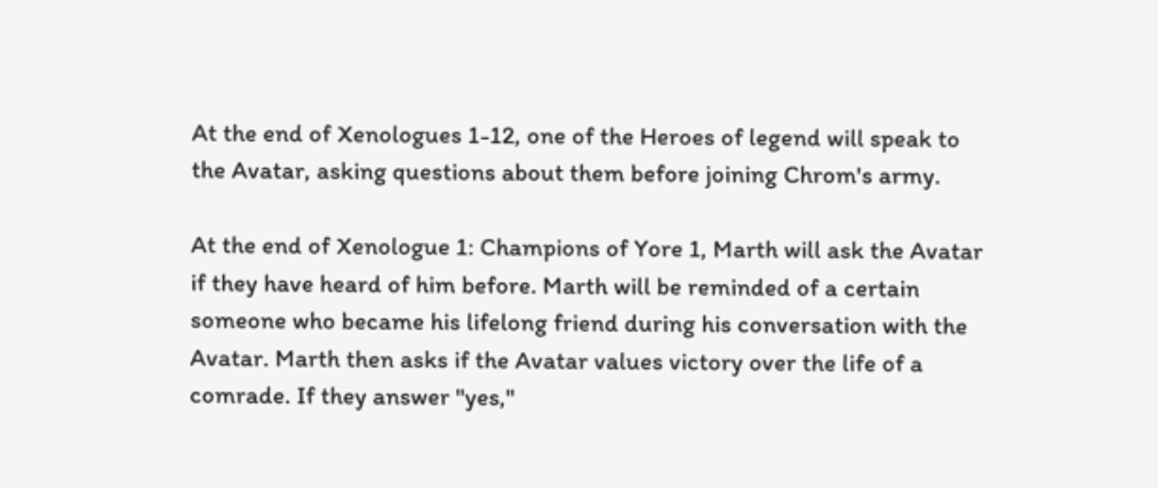At the end of Xenologues 1-12, one of the Heroes of legend will speak to the Avatar, asking questions about them before joining Chrom's army.

At the end of Xenologue 1: Champions of Yore 1, Marth will ask the Avatar if they have heard of him before. Marth will be reminded of a certain someone who became his lifelong friend during his conversation with the Avatar. Marth then asks if the Avatar values victory over the life of a comrade. If they answer "yes,"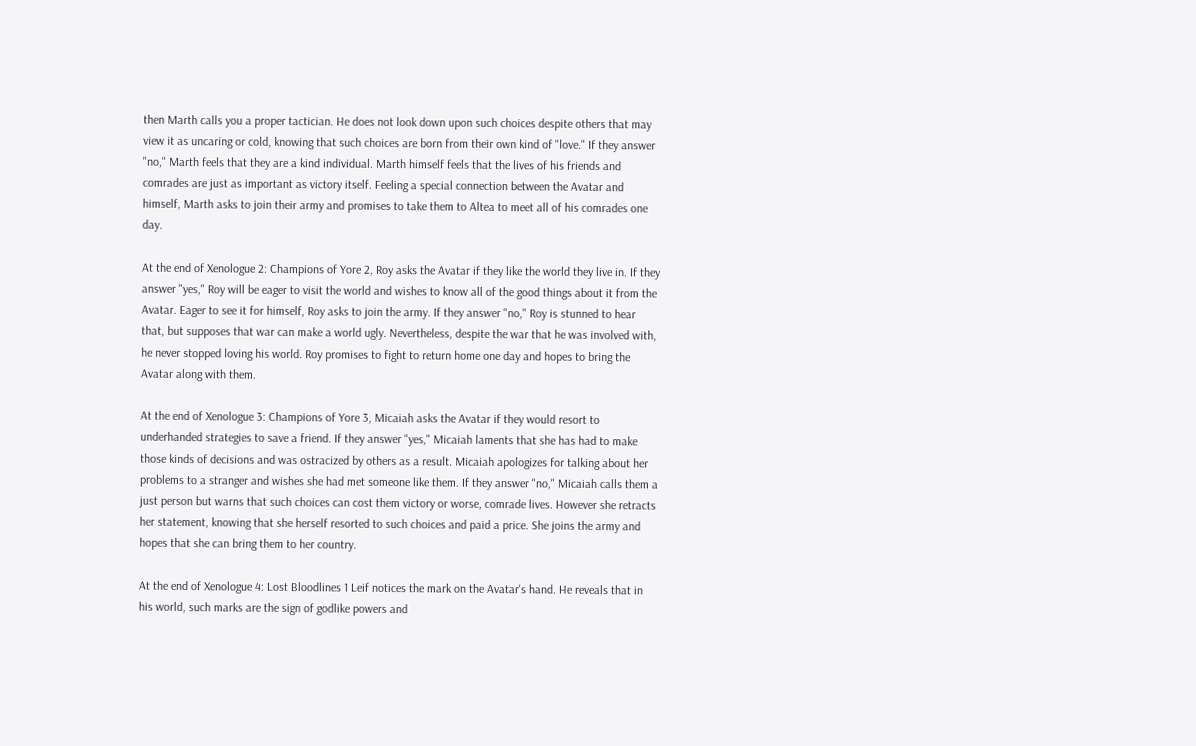then Marth calls you a proper tactician. He does not look down upon such choices despite others that may view it as uncaring or cold, knowing that such choices are born from their own kind of "love." If they answer "no," Marth feels that they are a kind individual. Marth himself feels that the lives of his friends and comrades are just as important as victory itself. Feeling a special connection between the Avatar and himself, Marth asks to join their army and promises to take them to Altea to meet all of his comrades one day.

At the end of Xenologue 2: Champions of Yore 2, Roy asks the Avatar if they like the world they live in. If they answer "yes," Roy will be eager to visit the world and wishes to know all of the good things about it from the Avatar. Eager to see it for himself, Roy asks to join the army. If they answer "no," Roy is stunned to hear that, but supposes that war can make a world ugly. Nevertheless, despite the war that he was involved with, he never stopped loving his world. Roy promises to fight to return home one day and hopes to bring the Avatar along with them.

At the end of Xenologue 3: Champions of Yore 3, Micaiah asks the Avatar if they would resort to underhanded strategies to save a friend. If they answer "yes," Micaiah laments that she has had to make those kinds of decisions and was ostracized by others as a result. Micaiah apologizes for talking about her problems to a stranger and wishes she had met someone like them. If they answer "no," Micaiah calls them a just person but warns that such choices can cost them victory or worse, comrade lives. However she retracts her statement, knowing that she herself resorted to such choices and paid a price. She joins the army and hopes that she can bring them to her country.

At the end of Xenologue 4: Lost Bloodlines 1 Leif notices the mark on the Avatar's hand. He reveals that in his world, such marks are the sign of godlike powers and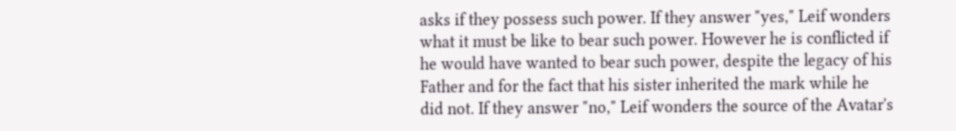asks if they possess such power. If they answer "yes," Leif wonders what it must be like to bear such power. However he is conflicted if he would have wanted to bear such power, despite the legacy of his Father and for the fact that his sister inherited the mark while he did not. If they answer "no," Leif wonders the source of the Avatar's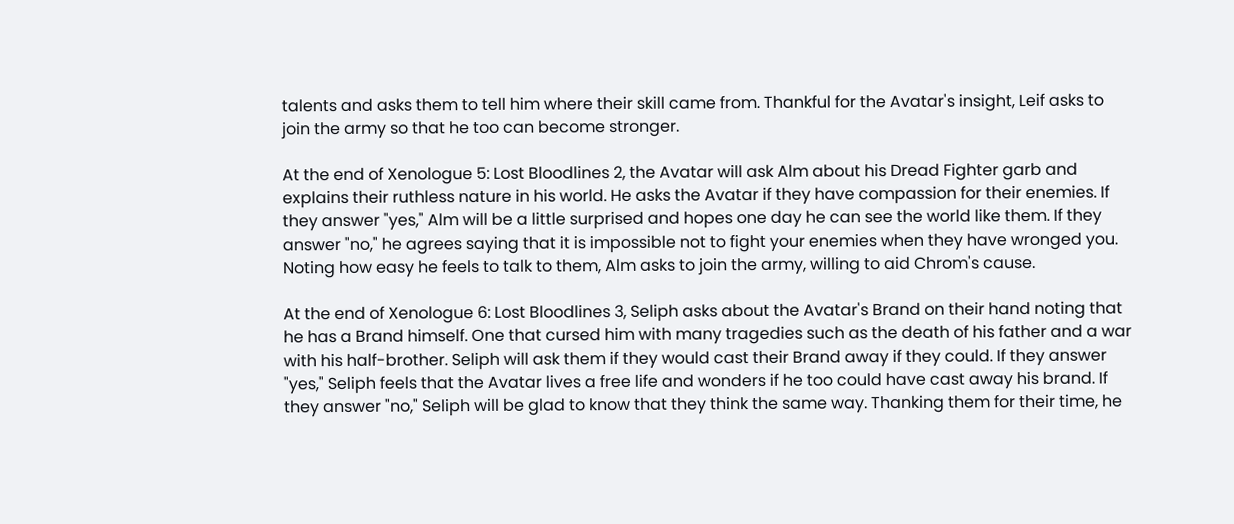talents and asks them to tell him where their skill came from. Thankful for the Avatar's insight, Leif asks to join the army so that he too can become stronger.

At the end of Xenologue 5: Lost Bloodlines 2, the Avatar will ask Alm about his Dread Fighter garb and explains their ruthless nature in his world. He asks the Avatar if they have compassion for their enemies. If they answer "yes," Alm will be a little surprised and hopes one day he can see the world like them. If they answer "no," he agrees saying that it is impossible not to fight your enemies when they have wronged you. Noting how easy he feels to talk to them, Alm asks to join the army, willing to aid Chrom's cause.

At the end of Xenologue 6: Lost Bloodlines 3, Seliph asks about the Avatar's Brand on their hand noting that he has a Brand himself. One that cursed him with many tragedies such as the death of his father and a war with his half-brother. Seliph will ask them if they would cast their Brand away if they could. If they answer "yes," Seliph feels that the Avatar lives a free life and wonders if he too could have cast away his brand. If they answer "no," Seliph will be glad to know that they think the same way. Thanking them for their time, he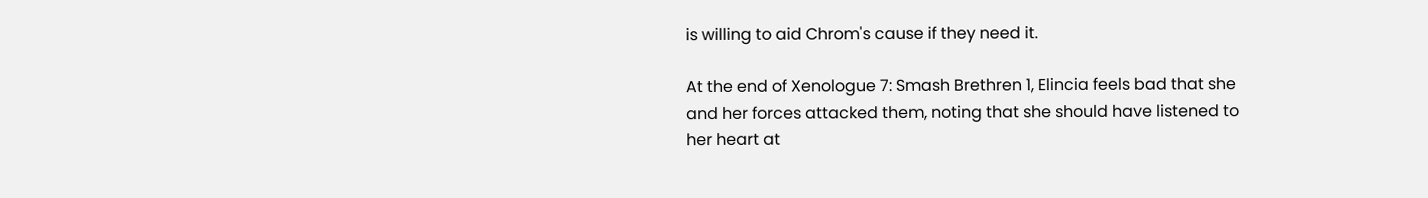is willing to aid Chrom's cause if they need it.

At the end of Xenologue 7: Smash Brethren 1, Elincia feels bad that she and her forces attacked them, noting that she should have listened to her heart at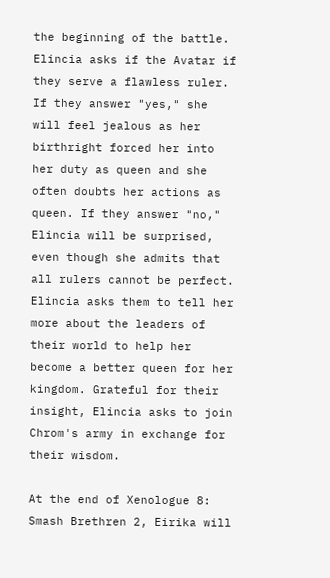the beginning of the battle. Elincia asks if the Avatar if they serve a flawless ruler. If they answer "yes," she will feel jealous as her birthright forced her into her duty as queen and she often doubts her actions as queen. If they answer "no," Elincia will be surprised, even though she admits that all rulers cannot be perfect. Elincia asks them to tell her more about the leaders of their world to help her become a better queen for her kingdom. Grateful for their insight, Elincia asks to join Chrom's army in exchange for their wisdom.

At the end of Xenologue 8: Smash Brethren 2, Eirika will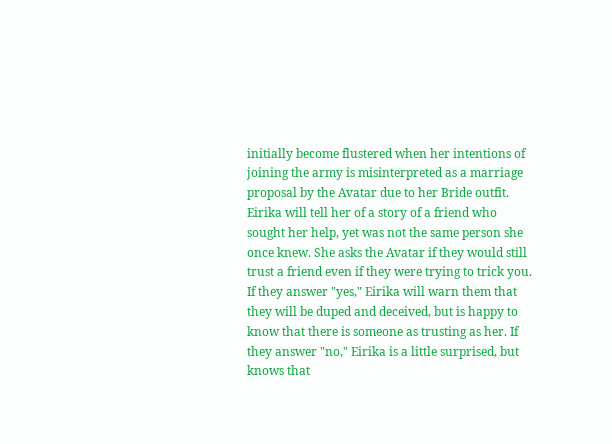initially become flustered when her intentions of joining the army is misinterpreted as a marriage proposal by the Avatar due to her Bride outfit. Eirika will tell her of a story of a friend who sought her help, yet was not the same person she once knew. She asks the Avatar if they would still trust a friend even if they were trying to trick you. If they answer "yes," Eirika will warn them that they will be duped and deceived, but is happy to know that there is someone as trusting as her. If they answer "no," Eirika is a little surprised, but knows that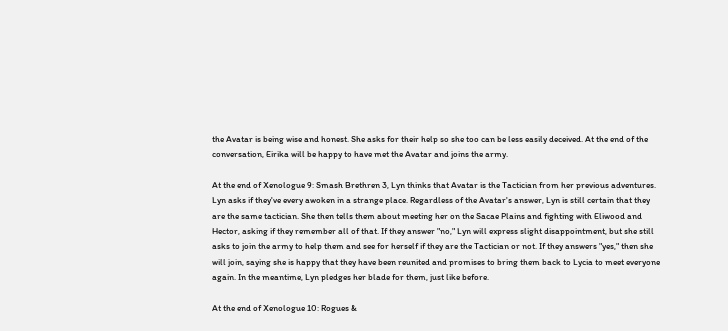the Avatar is being wise and honest. She asks for their help so she too can be less easily deceived. At the end of the conversation, Eirika will be happy to have met the Avatar and joins the army.

At the end of Xenologue 9: Smash Brethren 3, Lyn thinks that Avatar is the Tactician from her previous adventures. Lyn asks if they've every awoken in a strange place. Regardless of the Avatar's answer, Lyn is still certain that they are the same tactician. She then tells them about meeting her on the Sacae Plains and fighting with Eliwood and Hector, asking if they remember all of that. If they answer "no," Lyn will express slight disappointment, but she still asks to join the army to help them and see for herself if they are the Tactician or not. If they answers "yes," then she will join, saying she is happy that they have been reunited and promises to bring them back to Lycia to meet everyone again. In the meantime, Lyn pledges her blade for them, just like before.

At the end of Xenologue 10: Rogues &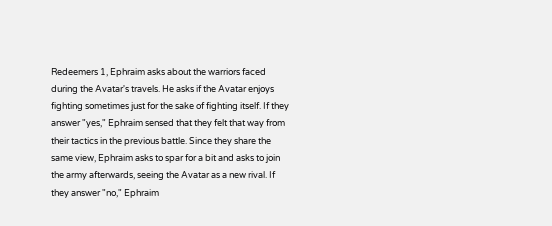Redeemers 1, Ephraim asks about the warriors faced during the Avatar's travels. He asks if the Avatar enjoys fighting sometimes just for the sake of fighting itself. If they answer "yes," Ephraim sensed that they felt that way from their tactics in the previous battle. Since they share the same view, Ephraim asks to spar for a bit and asks to join the army afterwards, seeing the Avatar as a new rival. If they answer "no," Ephraim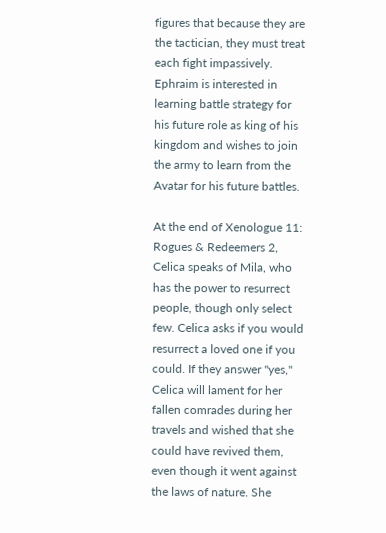figures that because they are the tactician, they must treat each fight impassively. Ephraim is interested in learning battle strategy for his future role as king of his kingdom and wishes to join the army to learn from the Avatar for his future battles.

At the end of Xenologue 11: Rogues & Redeemers 2, Celica speaks of Mila, who has the power to resurrect people, though only select few. Celica asks if you would resurrect a loved one if you could. If they answer "yes," Celica will lament for her fallen comrades during her travels and wished that she could have revived them, even though it went against the laws of nature. She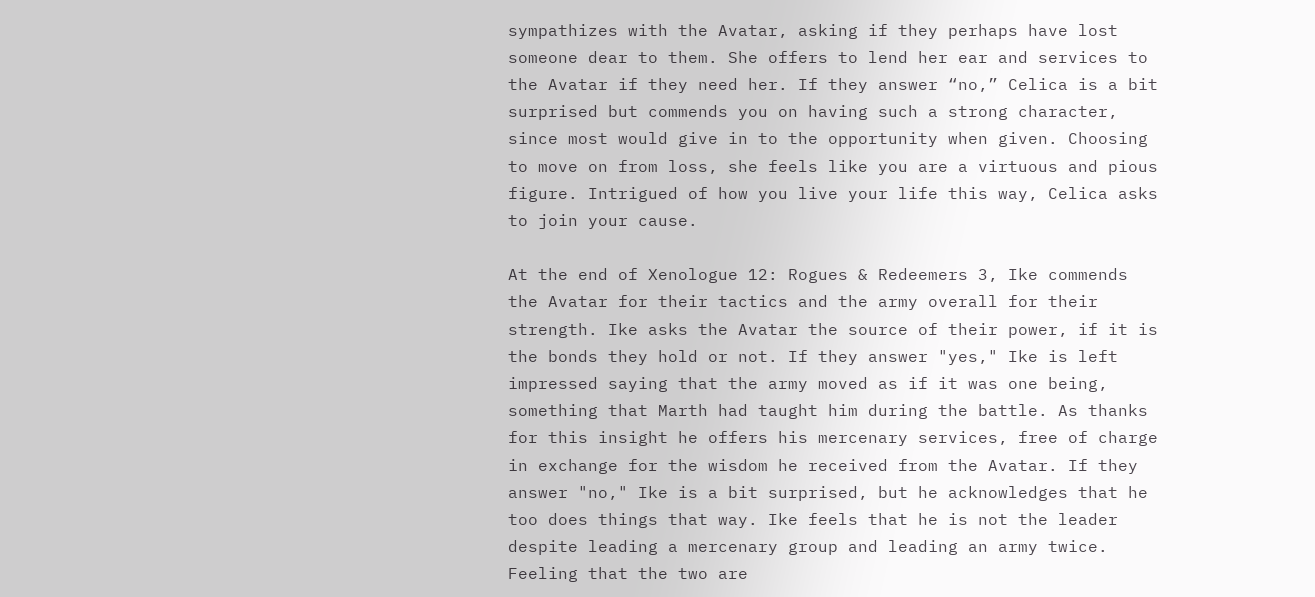sympathizes with the Avatar, asking if they perhaps have lost someone dear to them. She offers to lend her ear and services to the Avatar if they need her. If they answer “no,” Celica is a bit surprised but commends you on having such a strong character, since most would give in to the opportunity when given. Choosing to move on from loss, she feels like you are a virtuous and pious figure. Intrigued of how you live your life this way, Celica asks to join your cause.

At the end of Xenologue 12: Rogues & Redeemers 3, Ike commends the Avatar for their tactics and the army overall for their strength. Ike asks the Avatar the source of their power, if it is the bonds they hold or not. If they answer "yes," Ike is left impressed saying that the army moved as if it was one being, something that Marth had taught him during the battle. As thanks for this insight he offers his mercenary services, free of charge in exchange for the wisdom he received from the Avatar. If they answer "no," Ike is a bit surprised, but he acknowledges that he too does things that way. Ike feels that he is not the leader despite leading a mercenary group and leading an army twice. Feeling that the two are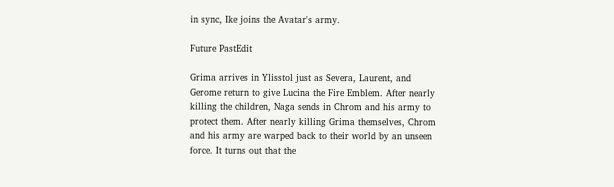in sync, Ike joins the Avatar's army.

Future PastEdit

Grima arrives in Ylisstol just as Severa, Laurent, and Gerome return to give Lucina the Fire Emblem. After nearly killing the children, Naga sends in Chrom and his army to protect them. After nearly killing Grima themselves, Chrom and his army are warped back to their world by an unseen force. It turns out that the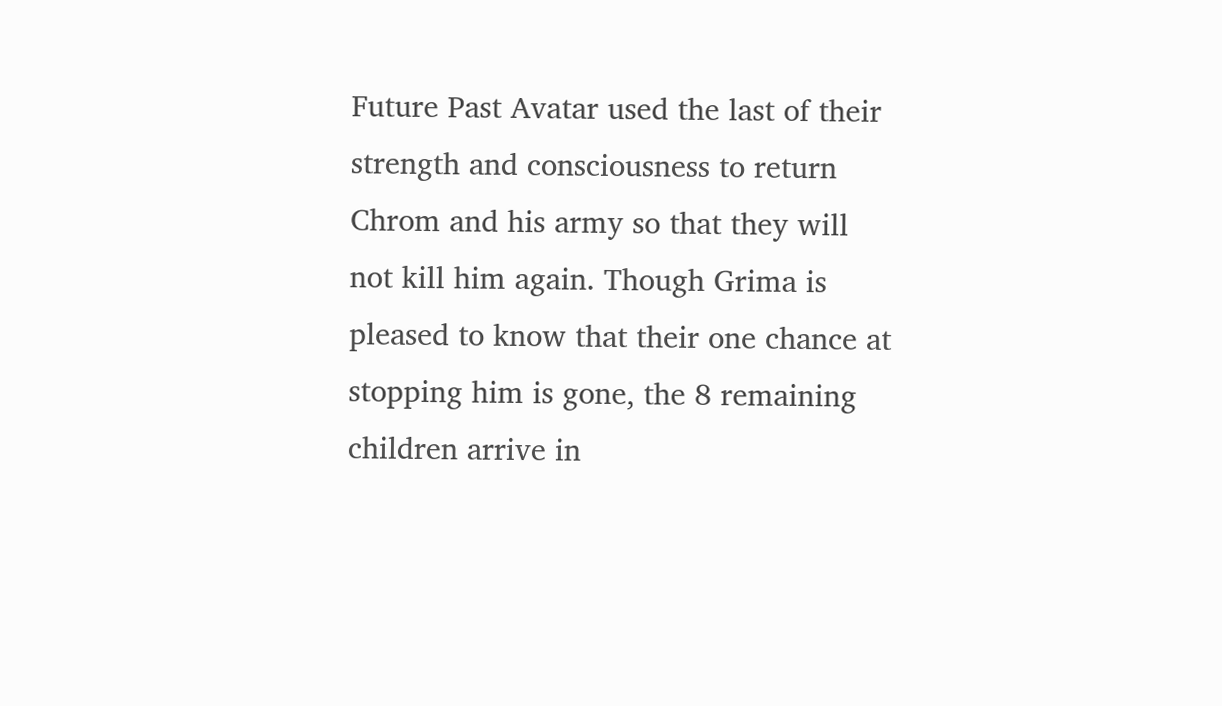Future Past Avatar used the last of their strength and consciousness to return Chrom and his army so that they will not kill him again. Though Grima is pleased to know that their one chance at stopping him is gone, the 8 remaining children arrive in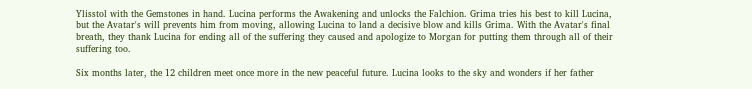Ylisstol with the Gemstones in hand. Lucina performs the Awakening and unlocks the Falchion. Grima tries his best to kill Lucina, but the Avatar's will prevents him from moving, allowing Lucina to land a decisive blow and kills Grima. With the Avatar's final breath, they thank Lucina for ending all of the suffering they caused and apologize to Morgan for putting them through all of their suffering too.

Six months later, the 12 children meet once more in the new peaceful future. Lucina looks to the sky and wonders if her father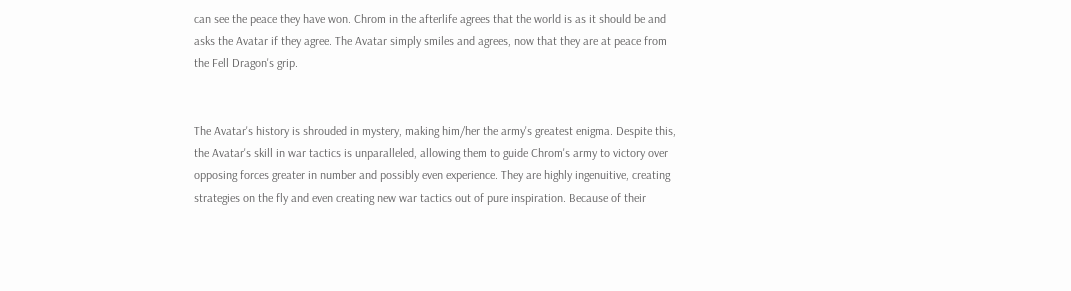can see the peace they have won. Chrom in the afterlife agrees that the world is as it should be and asks the Avatar if they agree. The Avatar simply smiles and agrees, now that they are at peace from the Fell Dragon's grip.


The Avatar's history is shrouded in mystery, making him/her the army's greatest enigma. Despite this, the Avatar's skill in war tactics is unparalleled, allowing them to guide Chrom's army to victory over opposing forces greater in number and possibly even experience. They are highly ingenuitive, creating strategies on the fly and even creating new war tactics out of pure inspiration. Because of their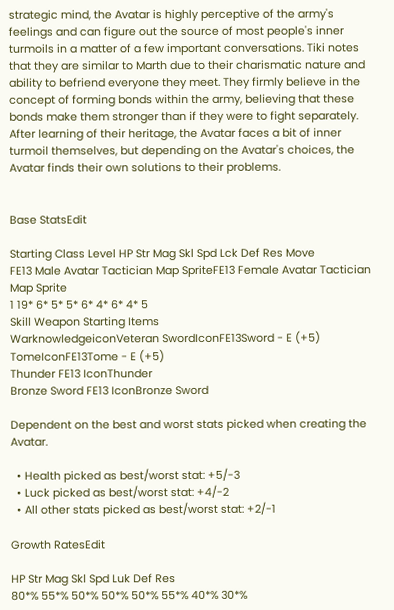strategic mind, the Avatar is highly perceptive of the army's feelings and can figure out the source of most people's inner turmoils in a matter of a few important conversations. Tiki notes that they are similar to Marth due to their charismatic nature and ability to befriend everyone they meet. They firmly believe in the concept of forming bonds within the army, believing that these bonds make them stronger than if they were to fight separately. After learning of their heritage, the Avatar faces a bit of inner turmoil themselves, but depending on the Avatar's choices, the Avatar finds their own solutions to their problems.


Base StatsEdit

Starting Class Level HP Str Mag Skl Spd Lck Def Res Move
FE13 Male Avatar Tactician Map SpriteFE13 Female Avatar Tactician Map Sprite
1 19* 6* 5* 5* 6* 4* 6* 4* 5
Skill Weapon Starting Items
WarknowledgeiconVeteran SwordIconFE13Sword - E (+5)
TomeIconFE13Tome - E (+5)
Thunder FE13 IconThunder
Bronze Sword FE13 IconBronze Sword

Dependent on the best and worst stats picked when creating the Avatar.

  • Health picked as best/worst stat: +5/-3
  • Luck picked as best/worst stat: +4/-2
  • All other stats picked as best/worst stat: +2/-1

Growth RatesEdit

HP Str Mag Skl Spd Luk Def Res
80*% 55*% 50*% 50*% 50*% 55*% 40*% 30*%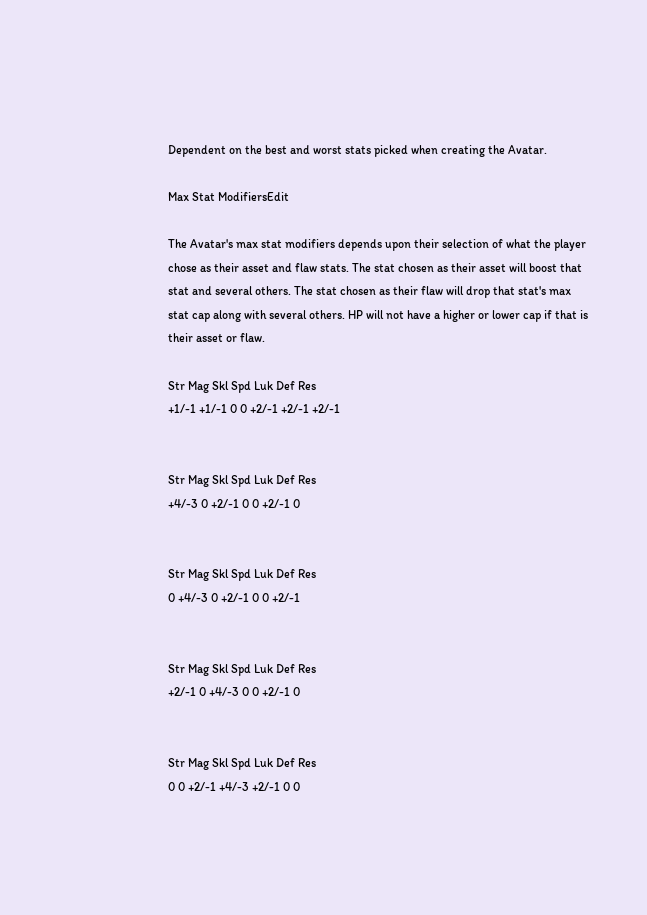Dependent on the best and worst stats picked when creating the Avatar.

Max Stat ModifiersEdit

The Avatar's max stat modifiers depends upon their selection of what the player chose as their asset and flaw stats. The stat chosen as their asset will boost that stat and several others. The stat chosen as their flaw will drop that stat's max stat cap along with several others. HP will not have a higher or lower cap if that is their asset or flaw.

Str Mag Skl Spd Luk Def Res
+1/-1 +1/-1 0 0 +2/-1 +2/-1 +2/-1


Str Mag Skl Spd Luk Def Res
+4/-3 0 +2/-1 0 0 +2/-1 0


Str Mag Skl Spd Luk Def Res
0 +4/-3 0 +2/-1 0 0 +2/-1


Str Mag Skl Spd Luk Def Res
+2/-1 0 +4/-3 0 0 +2/-1 0


Str Mag Skl Spd Luk Def Res
0 0 +2/-1 +4/-3 +2/-1 0 0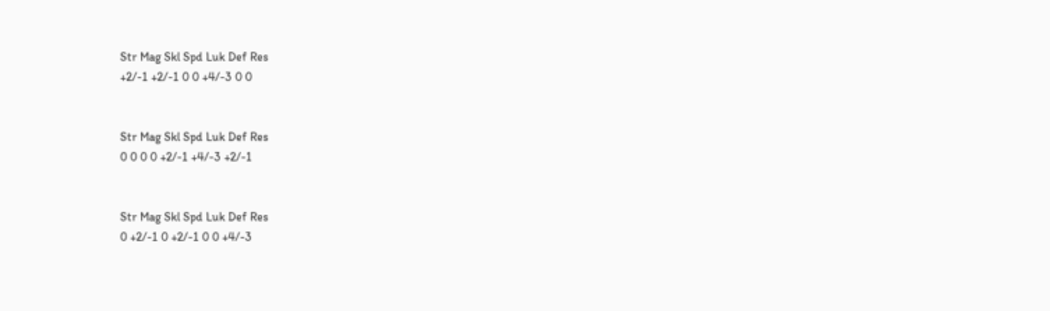Str Mag Skl Spd Luk Def Res
+2/-1 +2/-1 0 0 +4/-3 0 0


Str Mag Skl Spd Luk Def Res
0 0 0 0 +2/-1 +4/-3 +2/-1


Str Mag Skl Spd Luk Def Res
0 +2/-1 0 +2/-1 0 0 +4/-3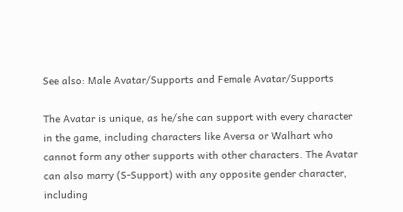See also: Male Avatar/Supports and Female Avatar/Supports

The Avatar is unique, as he/she can support with every character in the game, including characters like Aversa or Walhart who cannot form any other supports with other characters. The Avatar can also marry (S-Support) with any opposite gender character, including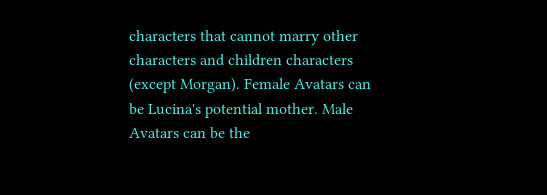characters that cannot marry other characters and children characters (except Morgan). Female Avatars can be Lucina's potential mother. Male Avatars can be the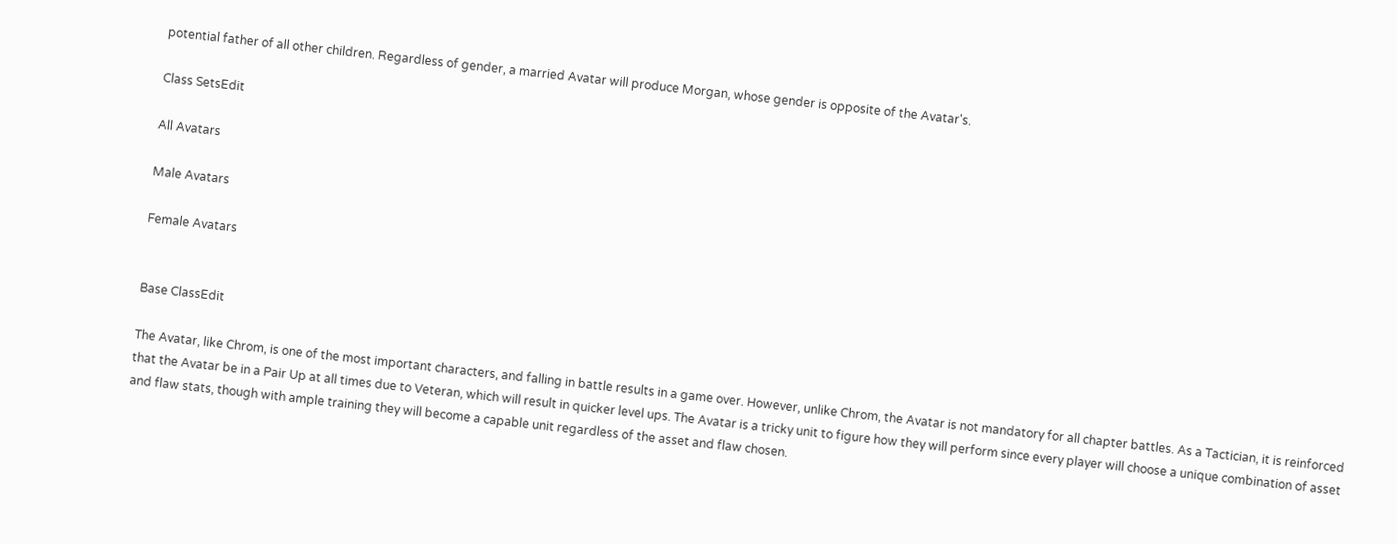potential father of all other children. Regardless of gender, a married Avatar will produce Morgan, whose gender is opposite of the Avatar's.

Class SetsEdit

All Avatars

Male Avatars

Female Avatars


Base ClassEdit

The Avatar, like Chrom, is one of the most important characters, and falling in battle results in a game over. However, unlike Chrom, the Avatar is not mandatory for all chapter battles. As a Tactician, it is reinforced that the Avatar be in a Pair Up at all times due to Veteran, which will result in quicker level ups. The Avatar is a tricky unit to figure how they will perform since every player will choose a unique combination of asset and flaw stats, though with ample training they will become a capable unit regardless of the asset and flaw chosen.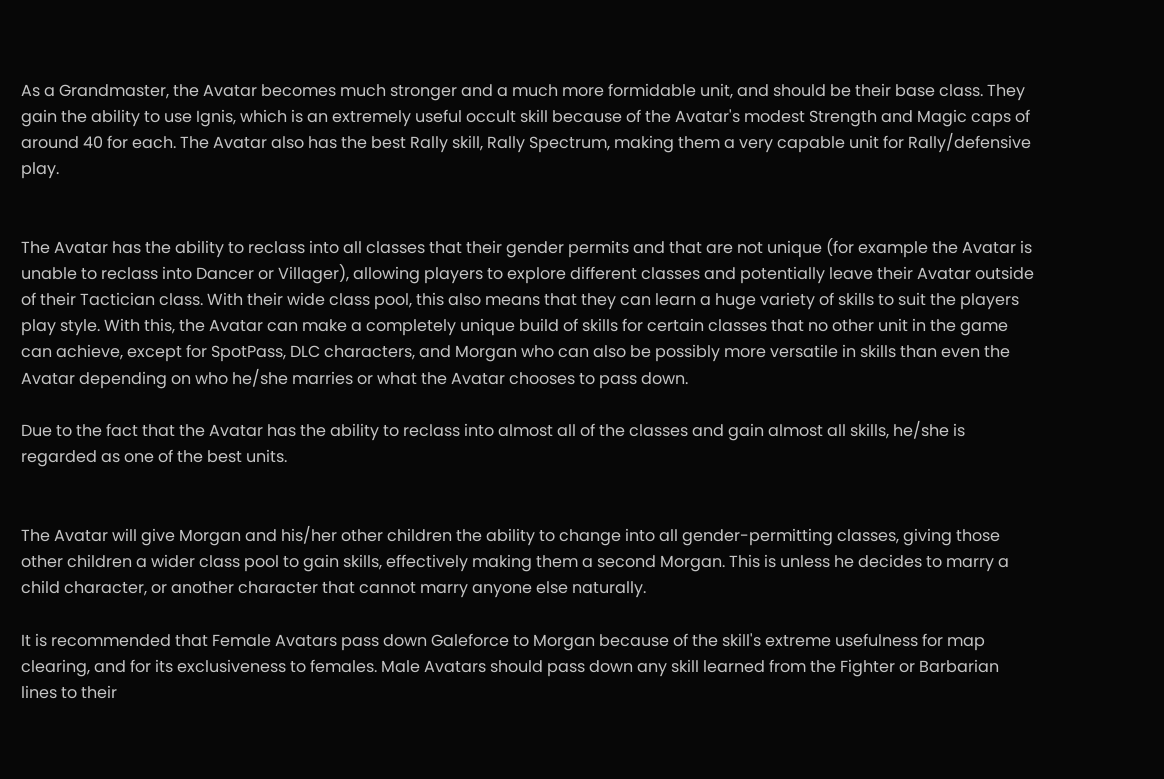As a Grandmaster, the Avatar becomes much stronger and a much more formidable unit, and should be their base class. They gain the ability to use Ignis, which is an extremely useful occult skill because of the Avatar's modest Strength and Magic caps of around 40 for each. The Avatar also has the best Rally skill, Rally Spectrum, making them a very capable unit for Rally/defensive play.


The Avatar has the ability to reclass into all classes that their gender permits and that are not unique (for example the Avatar is unable to reclass into Dancer or Villager), allowing players to explore different classes and potentially leave their Avatar outside of their Tactician class. With their wide class pool, this also means that they can learn a huge variety of skills to suit the players play style. With this, the Avatar can make a completely unique build of skills for certain classes that no other unit in the game can achieve, except for SpotPass, DLC characters, and Morgan who can also be possibly more versatile in skills than even the Avatar depending on who he/she marries or what the Avatar chooses to pass down.

Due to the fact that the Avatar has the ability to reclass into almost all of the classes and gain almost all skills, he/she is regarded as one of the best units.


The Avatar will give Morgan and his/her other children the ability to change into all gender-permitting classes, giving those other children a wider class pool to gain skills, effectively making them a second Morgan. This is unless he decides to marry a child character, or another character that cannot marry anyone else naturally.

It is recommended that Female Avatars pass down Galeforce to Morgan because of the skill's extreme usefulness for map clearing, and for its exclusiveness to females. Male Avatars should pass down any skill learned from the Fighter or Barbarian lines to their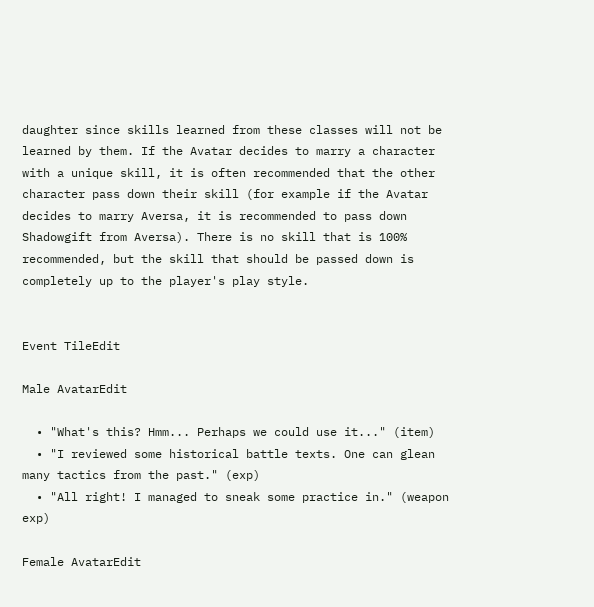daughter since skills learned from these classes will not be learned by them. If the Avatar decides to marry a character with a unique skill, it is often recommended that the other character pass down their skill (for example if the Avatar decides to marry Aversa, it is recommended to pass down Shadowgift from Aversa). There is no skill that is 100% recommended, but the skill that should be passed down is completely up to the player's play style.


Event TileEdit

Male AvatarEdit

  • "What's this? Hmm... Perhaps we could use it..." (item)
  • "I reviewed some historical battle texts. One can glean many tactics from the past." (exp)
  • "All right! I managed to sneak some practice in." (weapon exp)

Female AvatarEdit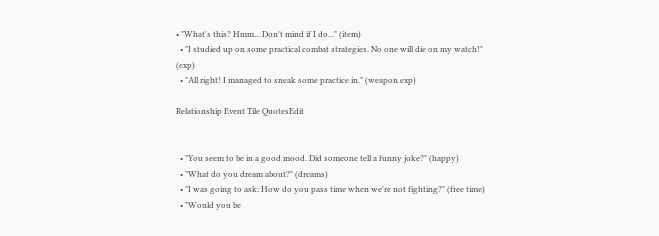• "What's this? Hmm... Don't mind if I do..." (item)
  • "I studied up on some practical combat strategies. No one will die on my watch!" (exp)
  • "All right! I managed to sneak some practice in." (weapon exp)

Relationship Event Tile QuotesEdit


  • "You seem to be in a good mood. Did someone tell a funny joke?" (happy)
  • "What do you dream about?" (dreams)
  • "I was going to ask: How do you pass time when we're not fighting?" (free time)
  • "Would you be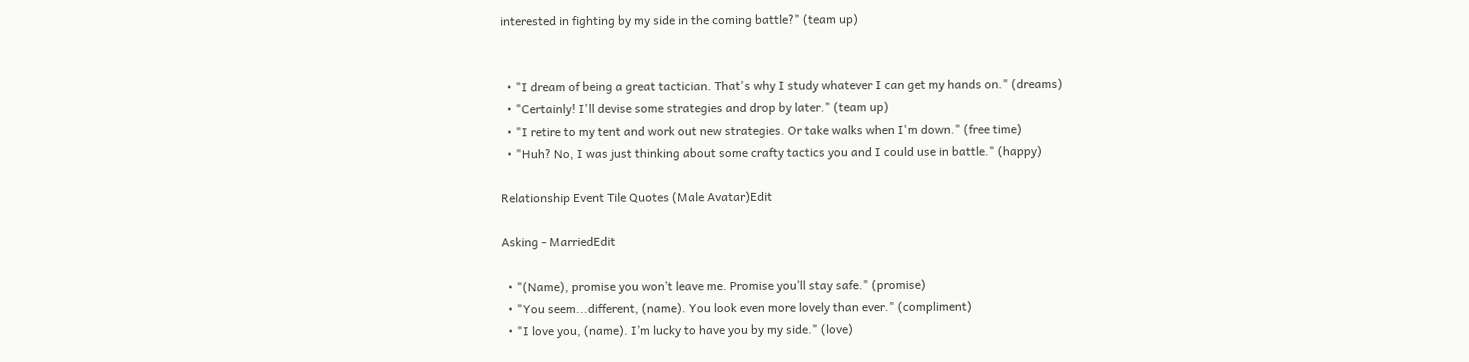interested in fighting by my side in the coming battle?" (team up)


  • "I dream of being a great tactician. That's why I study whatever I can get my hands on." (dreams)
  • "Certainly! I'll devise some strategies and drop by later." (team up)
  • "I retire to my tent and work out new strategies. Or take walks when I'm down." (free time)
  • "Huh? No, I was just thinking about some crafty tactics you and I could use in battle." (happy)

Relationship Event Tile Quotes (Male Avatar)Edit

Asking - MarriedEdit

  • "(Name), promise you won’t leave me. Promise you’ll stay safe." (promise)
  • "You seem...different, (name). You look even more lovely than ever." (compliment)
  • "I love you, (name). I’m lucky to have you by my side." (love)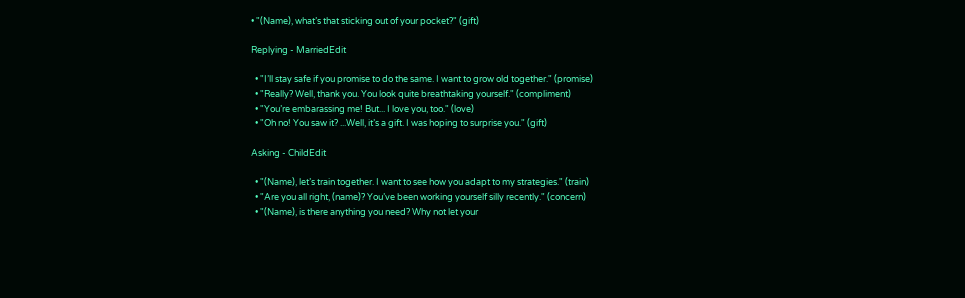• "(Name), what’s that sticking out of your pocket?" (gift)

Replying - MarriedEdit

  • "I’ll stay safe if you promise to do the same. I want to grow old together." (promise)
  • "Really? Well, thank you. You look quite breathtaking yourself." (compliment)
  • "You’re embarassing me! But... I love you, too." (love)
  • "Oh no! You saw it? ...Well, it’s a gift. I was hoping to surprise you." (gift)

Asking - ChildEdit

  • "(Name), let’s train together. I want to see how you adapt to my strategies." (train)
  • "Are you all right, (name)? You’ve been working yourself silly recently." (concern)
  • "(Name), is there anything you need? Why not let your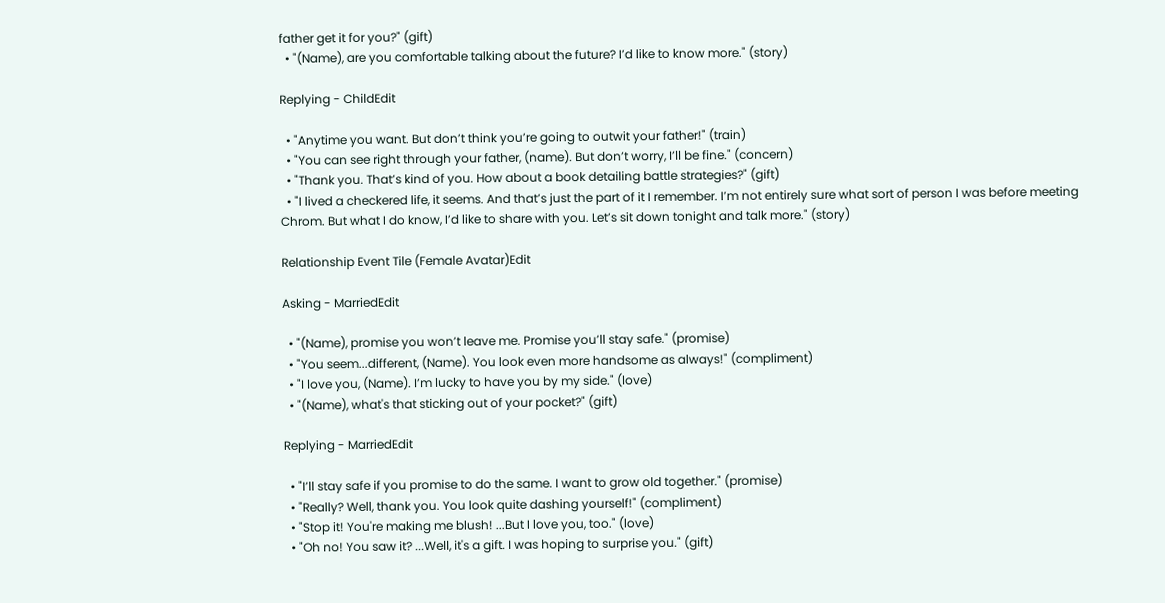father get it for you?" (gift)
  • "(Name), are you comfortable talking about the future? I’d like to know more." (story)

Replying - ChildEdit

  • "Anytime you want. But don’t think you’re going to outwit your father!" (train)
  • "You can see right through your father, (name). But don’t worry, I’ll be fine." (concern)
  • "Thank you. That’s kind of you. How about a book detailing battle strategies?" (gift)
  • "I lived a checkered life, it seems. And that’s just the part of it I remember. I’m not entirely sure what sort of person I was before meeting Chrom. But what I do know, I’d like to share with you. Let’s sit down tonight and talk more." (story)

Relationship Event Tile (Female Avatar)Edit

Asking - MarriedEdit

  • "(Name), promise you won’t leave me. Promise you’ll stay safe." (promise)
  • "You seem...different, (Name). You look even more handsome as always!" (compliment)
  • "I love you, (Name). I’m lucky to have you by my side." (love)
  • "(Name), what's that sticking out of your pocket?" (gift)

Replying - MarriedEdit

  • "I’ll stay safe if you promise to do the same. I want to grow old together." (promise)
  • "Really? Well, thank you. You look quite dashing yourself!" (compliment)
  • "Stop it! You're making me blush! ...But I love you, too." (love)
  • "Oh no! You saw it? ...Well, it's a gift. I was hoping to surprise you." (gift)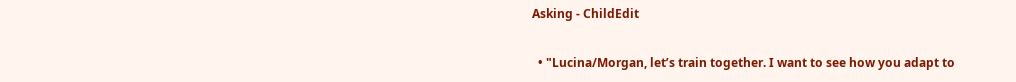Asking - ChildEdit

  • "Lucina/Morgan, let’s train together. I want to see how you adapt to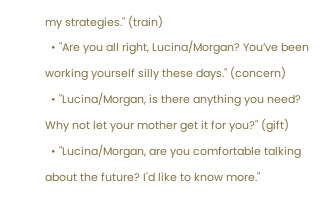my strategies." (train)
  • "Are you all right, Lucina/Morgan? You’ve been working yourself silly these days." (concern)
  • "Lucina/Morgan, is there anything you need? Why not let your mother get it for you?" (gift)
  • "Lucina/Morgan, are you comfortable talking about the future? I'd like to know more."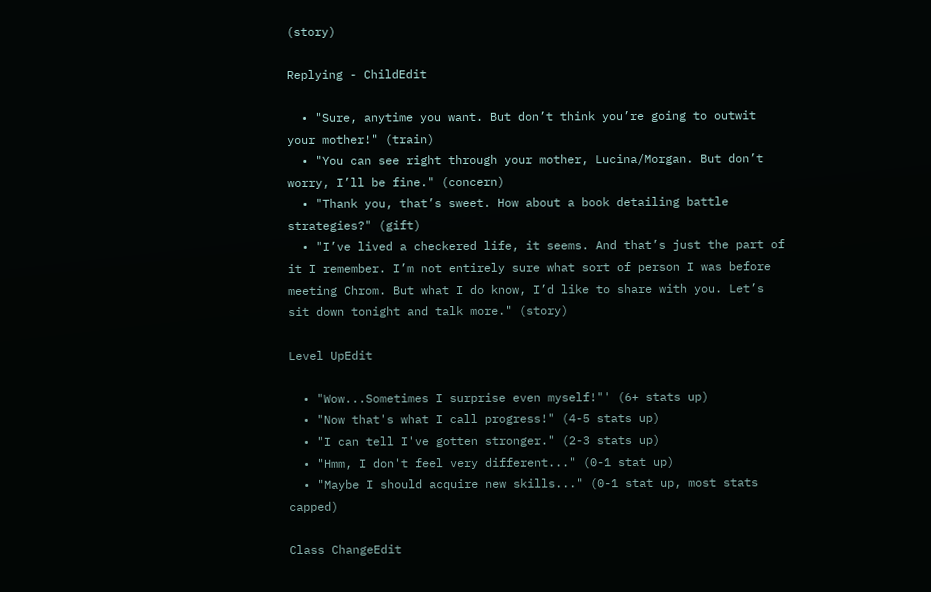(story)

Replying - ChildEdit

  • "Sure, anytime you want. But don’t think you’re going to outwit your mother!" (train)
  • "You can see right through your mother, Lucina/Morgan. But don’t worry, I’ll be fine." (concern)
  • "Thank you, that’s sweet. How about a book detailing battle strategies?" (gift)
  • "I’ve lived a checkered life, it seems. And that’s just the part of it I remember. I’m not entirely sure what sort of person I was before meeting Chrom. But what I do know, I’d like to share with you. Let’s sit down tonight and talk more." (story)

Level UpEdit

  • "Wow...Sometimes I surprise even myself!"' (6+ stats up)
  • "Now that's what I call progress!" (4-5 stats up)
  • "I can tell I've gotten stronger." (2-3 stats up)
  • "Hmm, I don't feel very different..." (0-1 stat up)
  • "Maybe I should acquire new skills..." (0-1 stat up, most stats capped)

Class ChangeEdit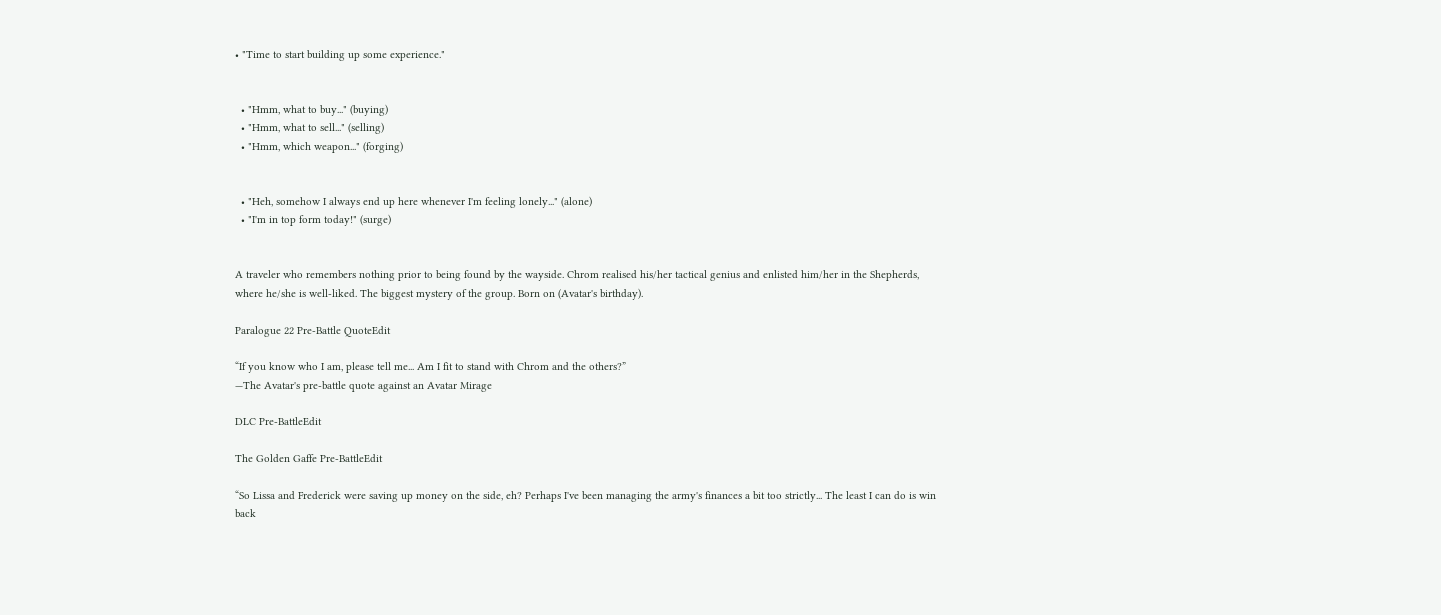• "Time to start building up some experience."


  • "Hmm, what to buy..." (buying)
  • "Hmm, what to sell..." (selling)
  • "Hmm, which weapon..." (forging)


  • "Heh, somehow I always end up here whenever I'm feeling lonely..." (alone)
  • "I'm in top form today!" (surge)


A traveler who remembers nothing prior to being found by the wayside. Chrom realised his/her tactical genius and enlisted him/her in the Shepherds, where he/she is well-liked. The biggest mystery of the group. Born on (Avatar's birthday).

Paralogue 22 Pre-Battle QuoteEdit

“If you know who I am, please tell me... Am I fit to stand with Chrom and the others?”
—The Avatar's pre-battle quote against an Avatar Mirage

DLC Pre-BattleEdit

The Golden Gaffe Pre-BattleEdit

“So Lissa and Frederick were saving up money on the side, eh? Perhaps I've been managing the army's finances a bit too strictly... The least I can do is win back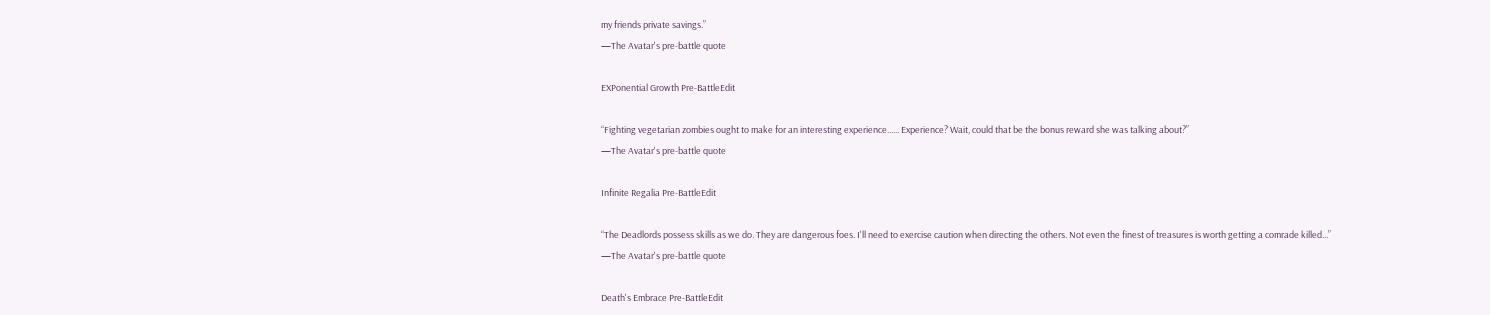my friends private savings.”
—The Avatar's pre-battle quote

EXPonential Growth Pre-BattleEdit

“Fighting vegetarian zombies ought to make for an interesting experience...... Experience? Wait, could that be the bonus reward she was talking about?”
—The Avatar's pre-battle quote

Infinite Regalia Pre-BattleEdit

“The Deadlords possess skills as we do. They are dangerous foes. I'll need to exercise caution when directing the others. Not even the finest of treasures is worth getting a comrade killed...”
—The Avatar's pre-battle quote

Death's Embrace Pre-BattleEdit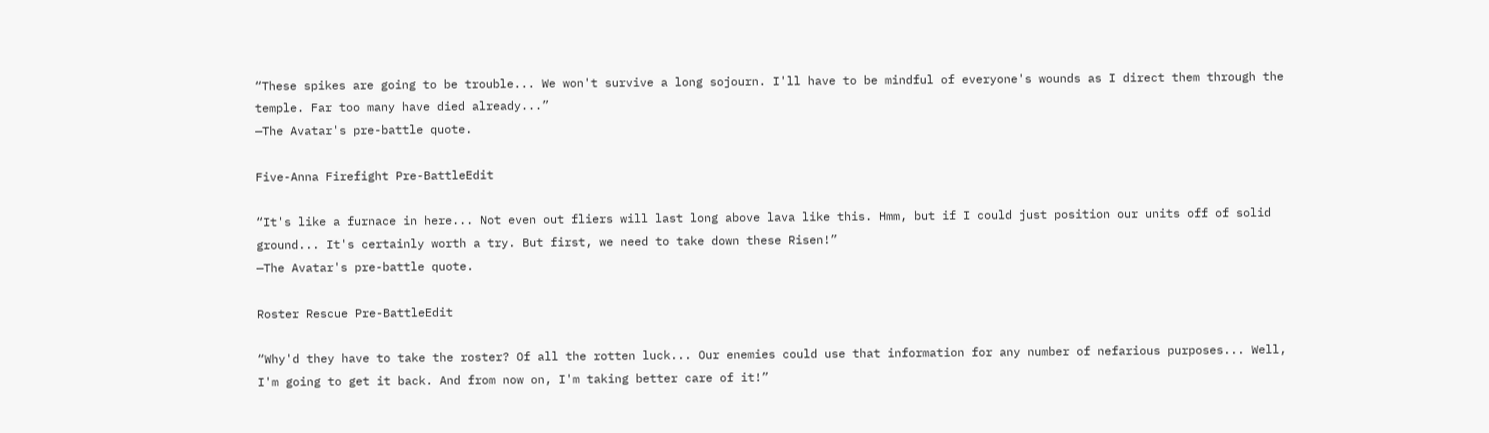“These spikes are going to be trouble... We won't survive a long sojourn. I'll have to be mindful of everyone's wounds as I direct them through the temple. Far too many have died already...”
—The Avatar's pre-battle quote.

Five-Anna Firefight Pre-BattleEdit

“It's like a furnace in here... Not even out fliers will last long above lava like this. Hmm, but if I could just position our units off of solid ground... It's certainly worth a try. But first, we need to take down these Risen!”
—The Avatar's pre-battle quote.

Roster Rescue Pre-BattleEdit

“Why'd they have to take the roster? Of all the rotten luck... Our enemies could use that information for any number of nefarious purposes... Well, I'm going to get it back. And from now on, I'm taking better care of it!”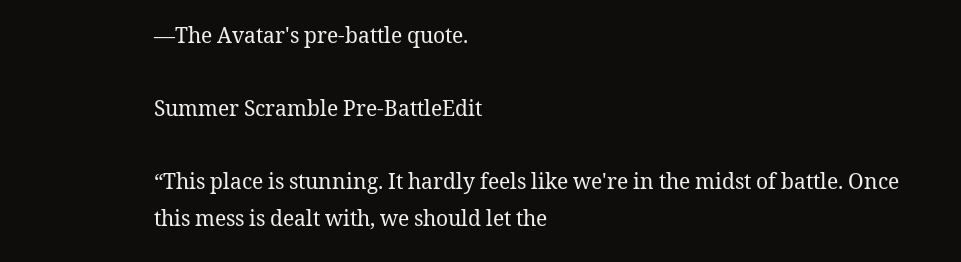—The Avatar's pre-battle quote.

Summer Scramble Pre-BattleEdit

“This place is stunning. It hardly feels like we're in the midst of battle. Once this mess is dealt with, we should let the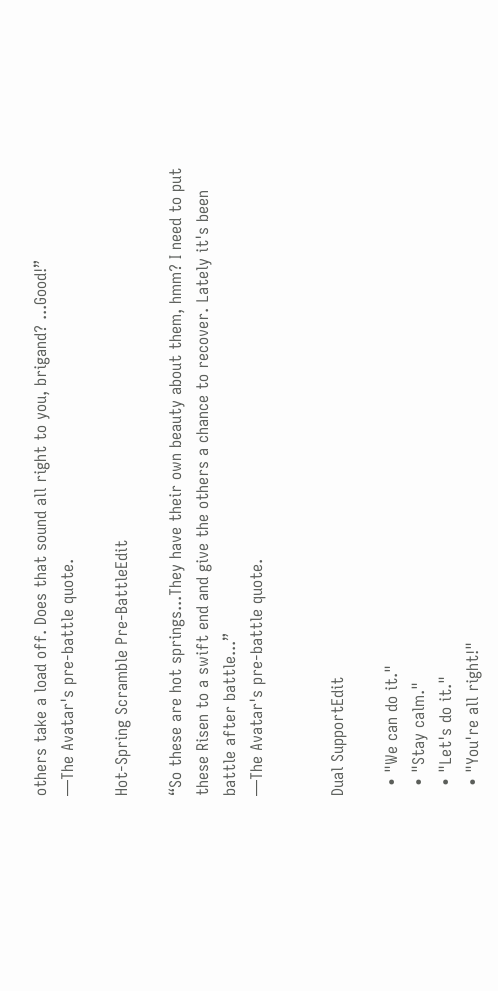others take a load off. Does that sound all right to you, brigand? ...Good!”
—The Avatar's pre-battle quote.

Hot-Spring Scramble Pre-BattleEdit

“So these are hot springs...They have their own beauty about them, hmm? I need to put these Risen to a swift end and give the others a chance to recover. Lately it's been battle after battle...”
—The Avatar's pre-battle quote.


Dual SupportEdit

  • "We can do it."
  • "Stay calm."
  • "Let's do it."
  • "You're all right!"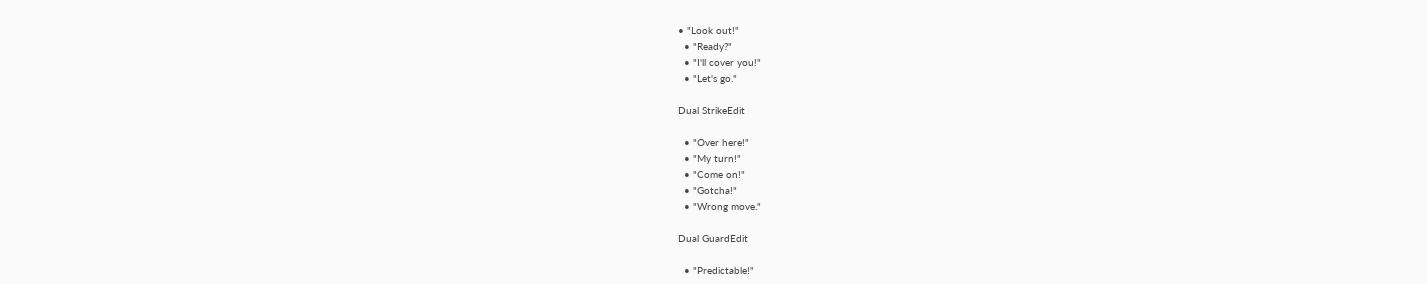• "Look out!"
  • "Ready?"
  • "I'll cover you!"
  • "Let's go."

Dual StrikeEdit

  • "Over here!"
  • "My turn!"
  • "Come on!"
  • "Gotcha!"
  • "Wrong move."

Dual GuardEdit

  • "Predictable!"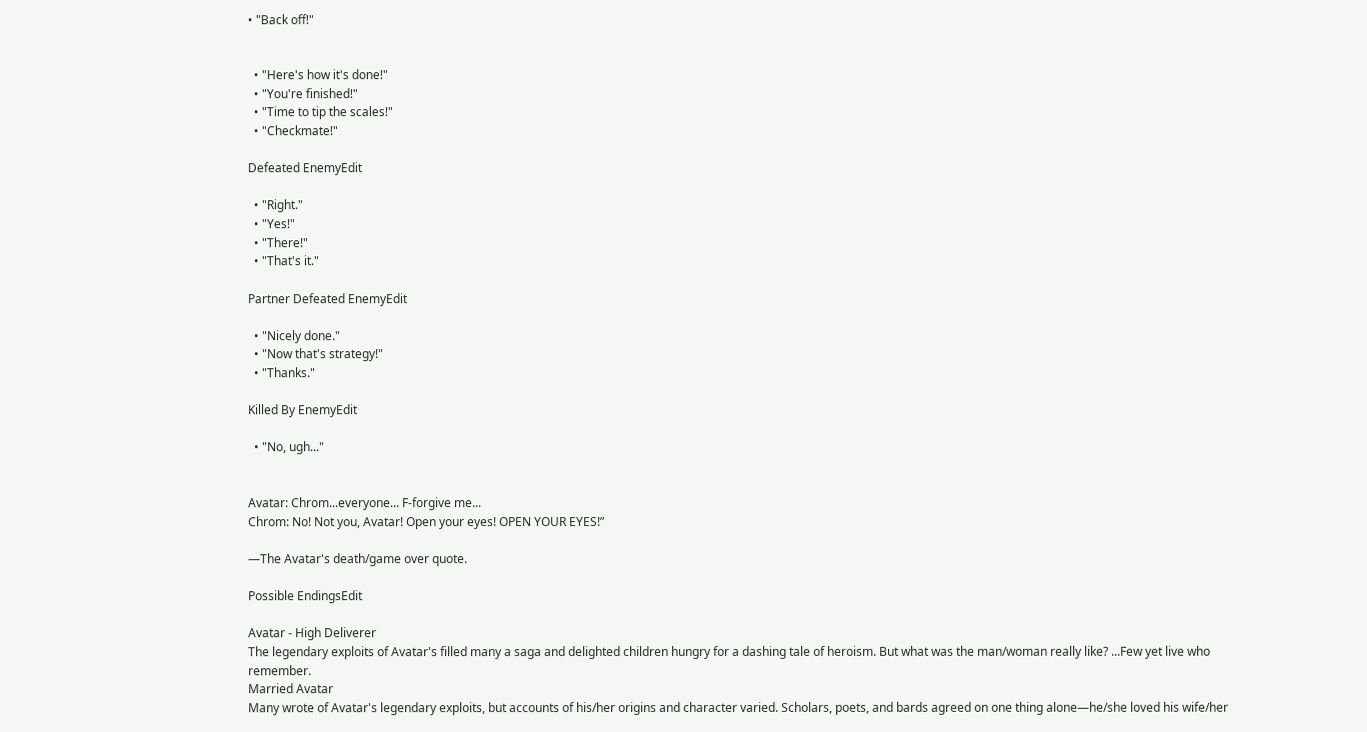• "Back off!"


  • "Here's how it's done!"
  • "You're finished!"
  • "Time to tip the scales!"
  • "Checkmate!"

Defeated EnemyEdit

  • "Right."
  • "Yes!"
  • "There!"
  • "That's it."

Partner Defeated EnemyEdit

  • "Nicely done."
  • "Now that's strategy!"
  • "Thanks."

Killed By EnemyEdit

  • "No, ugh..."


Avatar: Chrom...everyone... F-forgive me...
Chrom: No! Not you, Avatar! Open your eyes! OPEN YOUR EYES!”

—The Avatar's death/game over quote.

Possible EndingsEdit

Avatar - High Deliverer
The legendary exploits of Avatar's filled many a saga and delighted children hungry for a dashing tale of heroism. But what was the man/woman really like? ...Few yet live who remember.
Married Avatar
Many wrote of Avatar's legendary exploits, but accounts of his/her origins and character varied. Scholars, poets, and bards agreed on one thing alone—he/she loved his wife/her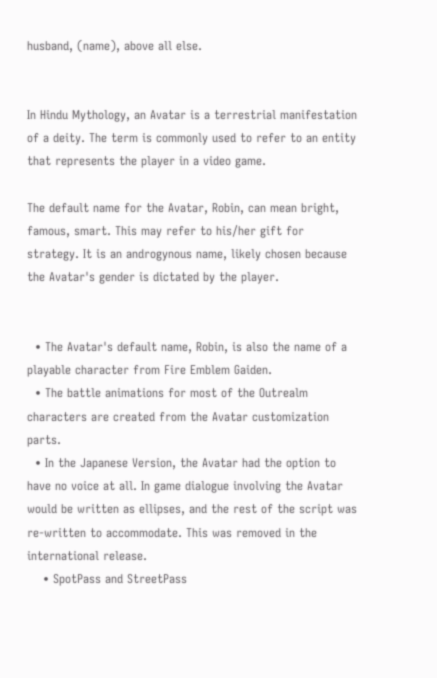husband, (name), above all else.


In Hindu Mythology, an Avatar is a terrestrial manifestation of a deity. The term is commonly used to refer to an entity that represents the player in a video game.

The default name for the Avatar, Robin, can mean bright, famous, smart. This may refer to his/her gift for strategy. It is an androgynous name, likely chosen because the Avatar's gender is dictated by the player.


  • The Avatar's default name, Robin, is also the name of a playable character from Fire Emblem Gaiden.
  • The battle animations for most of the Outrealm characters are created from the Avatar customization parts.
  • In the Japanese Version, the Avatar had the option to have no voice at all. In game dialogue involving the Avatar would be written as ellipses, and the rest of the script was re-written to accommodate. This was removed in the international release.
    • SpotPass and StreetPass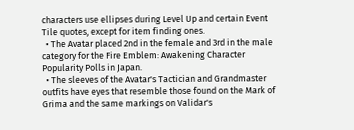characters use ellipses during Level Up and certain Event Tile quotes, except for item finding ones.
  • The Avatar placed 2nd in the female and 3rd in the male category for the Fire Emblem: Awakening Character Popularity Polls in Japan.
  • The sleeves of the Avatar's Tactician and Grandmaster outfits have eyes that resemble those found on the Mark of Grima and the same markings on Validar's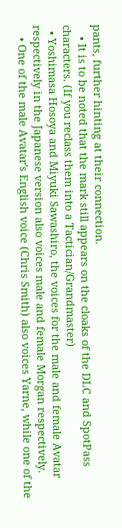pants, further hinting at their connection.
    • It is to be noted that the mark still appears on the cloaks of the DLC and SpotPass characters. (If you reclass them into a Tactician/Grandmaster)
  • Yoshimasa Hosoya and Miyuki Sawashiro, the voices for the male and female Avatar respectively in the Japanese version also voices male and female Morgan respectively.
    • One of the male Avatar's English voice (Chris Smith) also voices Yarne, while one of the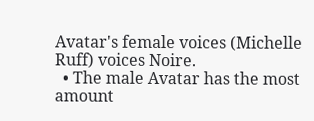Avatar's female voices (Michelle Ruff) voices Noire.
  • The male Avatar has the most amount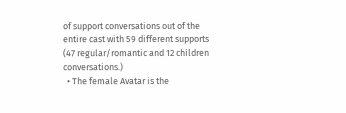of support conversations out of the entire cast with 59 different supports (47 regular/romantic and 12 children conversations.)
  • The female Avatar is the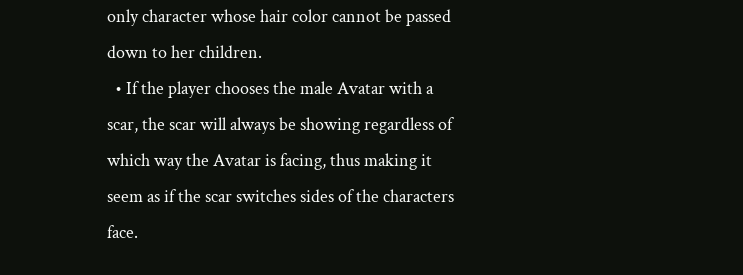only character whose hair color cannot be passed down to her children.
  • If the player chooses the male Avatar with a scar, the scar will always be showing regardless of which way the Avatar is facing, thus making it seem as if the scar switches sides of the characters face.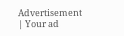Advertisement | Your ad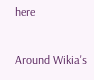here

Around Wikia's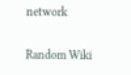network

Random Wiki